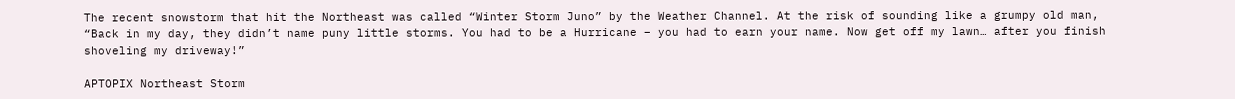The recent snowstorm that hit the Northeast was called “Winter Storm Juno” by the Weather Channel. At the risk of sounding like a grumpy old man, “Back in my day, they didn’t name puny little storms. You had to be a Hurricane – you had to earn your name. Now get off my lawn… after you finish shoveling my driveway!”

APTOPIX Northeast Storm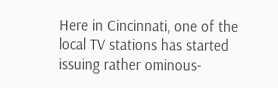Here in Cincinnati, one of the local TV stations has started issuing rather ominous-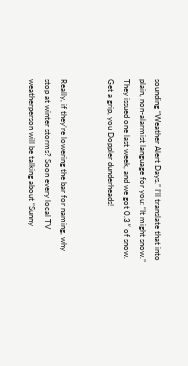sounding “Weather Alert Days.” I’ll translate that into plain, non-alarmist language for you: “It might snow.” They issued one last week, and we got 0.3″ of snow. Get a grip, you Doppler dunderheads!


Really, if they’re lowering the bar for naming, why stop at winter storms? Soon every local TV weatherperson will be talking about “Sunny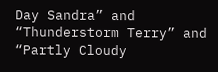Day Sandra” and “Thunderstorm Terry” and “Partly Cloudy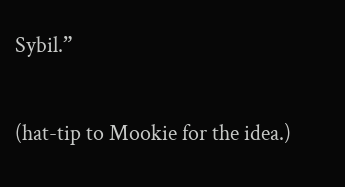Sybil.”

(hat-tip to Mookie for the idea.)